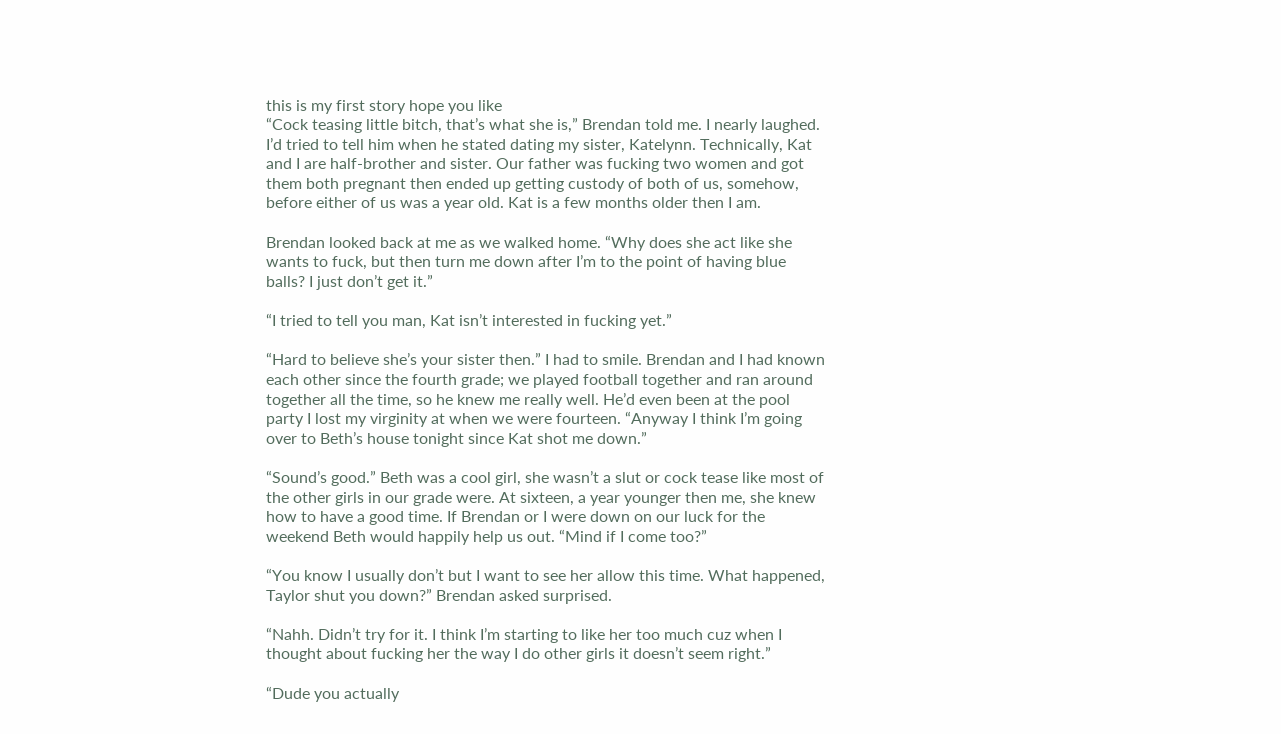this is my first story hope you like
“Cock teasing little bitch, that’s what she is,” Brendan told me. I nearly laughed. I’d tried to tell him when he stated dating my sister, Katelynn. Technically, Kat and I are half-brother and sister. Our father was fucking two women and got them both pregnant then ended up getting custody of both of us, somehow, before either of us was a year old. Kat is a few months older then I am.

Brendan looked back at me as we walked home. “Why does she act like she wants to fuck, but then turn me down after I’m to the point of having blue balls? I just don’t get it.”

“I tried to tell you man, Kat isn’t interested in fucking yet.”

“Hard to believe she’s your sister then.” I had to smile. Brendan and I had known each other since the fourth grade; we played football together and ran around together all the time, so he knew me really well. He’d even been at the pool party I lost my virginity at when we were fourteen. “Anyway I think I’m going over to Beth’s house tonight since Kat shot me down.”

“Sound’s good.” Beth was a cool girl, she wasn’t a slut or cock tease like most of the other girls in our grade were. At sixteen, a year younger then me, she knew how to have a good time. If Brendan or I were down on our luck for the weekend Beth would happily help us out. “Mind if I come too?”

“You know I usually don’t but I want to see her allow this time. What happened, Taylor shut you down?” Brendan asked surprised.

“Nahh. Didn’t try for it. I think I’m starting to like her too much cuz when I thought about fucking her the way I do other girls it doesn’t seem right.”

“Dude you actually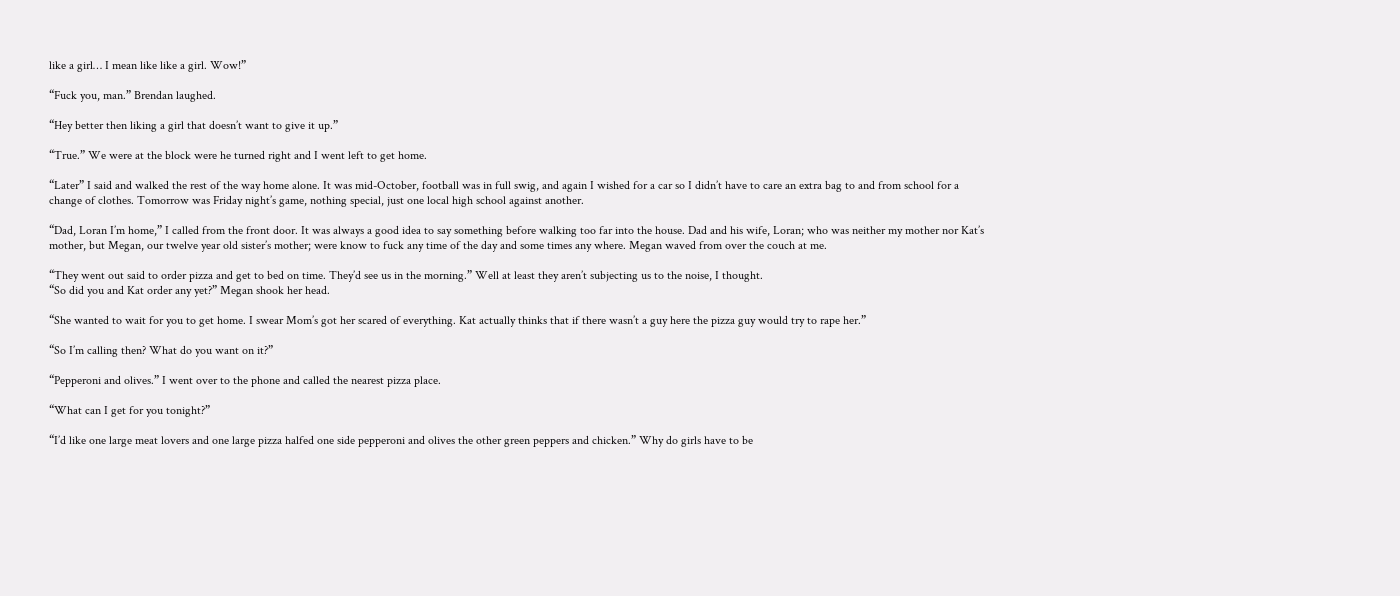like a girl… I mean like like a girl. Wow!”

“Fuck you, man.” Brendan laughed.

“Hey better then liking a girl that doesn’t want to give it up.”

“True.” We were at the block were he turned right and I went left to get home.

“Later” I said and walked the rest of the way home alone. It was mid-October, football was in full swig, and again I wished for a car so I didn’t have to care an extra bag to and from school for a change of clothes. Tomorrow was Friday night’s game, nothing special, just one local high school against another.

“Dad, Loran I’m home,” I called from the front door. It was always a good idea to say something before walking too far into the house. Dad and his wife, Loran; who was neither my mother nor Kat’s mother, but Megan, our twelve year old sister’s mother; were know to fuck any time of the day and some times any where. Megan waved from over the couch at me.

“They went out said to order pizza and get to bed on time. They’d see us in the morning.” Well at least they aren’t subjecting us to the noise, I thought.
“So did you and Kat order any yet?” Megan shook her head.

“She wanted to wait for you to get home. I swear Mom’s got her scared of everything. Kat actually thinks that if there wasn’t a guy here the pizza guy would try to rape her.”

“So I’m calling then? What do you want on it?”

“Pepperoni and olives.” I went over to the phone and called the nearest pizza place.

“What can I get for you tonight?”

“I’d like one large meat lovers and one large pizza halfed one side pepperoni and olives the other green peppers and chicken.” Why do girls have to be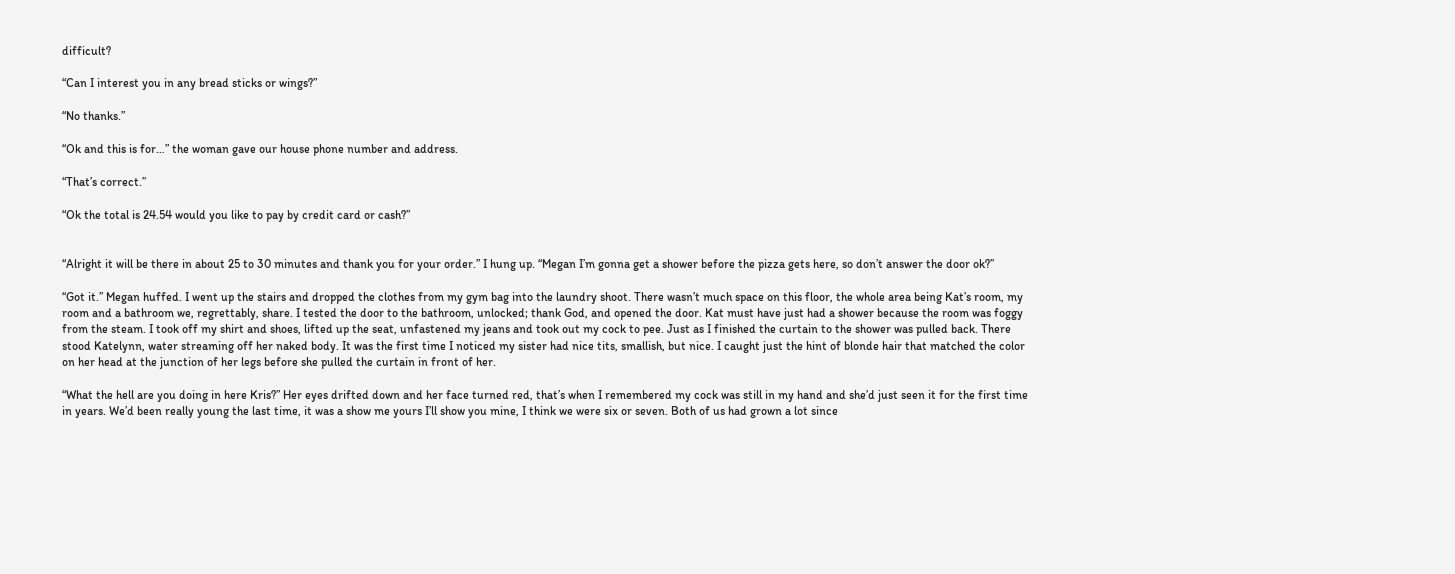difficult?

“Can I interest you in any bread sticks or wings?”

“No thanks.”

“Ok and this is for…” the woman gave our house phone number and address.

“That’s correct.”

“Ok the total is 24.54 would you like to pay by credit card or cash?”


“Alright it will be there in about 25 to 30 minutes and thank you for your order.” I hung up. “Megan I’m gonna get a shower before the pizza gets here, so don’t answer the door ok?”

“Got it.” Megan huffed. I went up the stairs and dropped the clothes from my gym bag into the laundry shoot. There wasn’t much space on this floor, the whole area being Kat’s room, my room and a bathroom we, regrettably, share. I tested the door to the bathroom, unlocked; thank God, and opened the door. Kat must have just had a shower because the room was foggy from the steam. I took off my shirt and shoes, lifted up the seat, unfastened my jeans and took out my cock to pee. Just as I finished the curtain to the shower was pulled back. There stood Katelynn, water streaming off her naked body. It was the first time I noticed my sister had nice tits, smallish, but nice. I caught just the hint of blonde hair that matched the color on her head at the junction of her legs before she pulled the curtain in front of her.

“What the hell are you doing in here Kris?” Her eyes drifted down and her face turned red, that’s when I remembered my cock was still in my hand and she’d just seen it for the first time in years. We’d been really young the last time, it was a show me yours I’ll show you mine, I think we were six or seven. Both of us had grown a lot since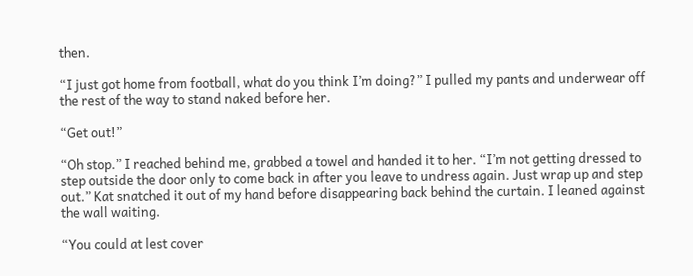then.

“I just got home from football, what do you think I’m doing?” I pulled my pants and underwear off the rest of the way to stand naked before her.

“Get out!”

“Oh stop.” I reached behind me, grabbed a towel and handed it to her. “I’m not getting dressed to step outside the door only to come back in after you leave to undress again. Just wrap up and step out.” Kat snatched it out of my hand before disappearing back behind the curtain. I leaned against the wall waiting.

“You could at lest cover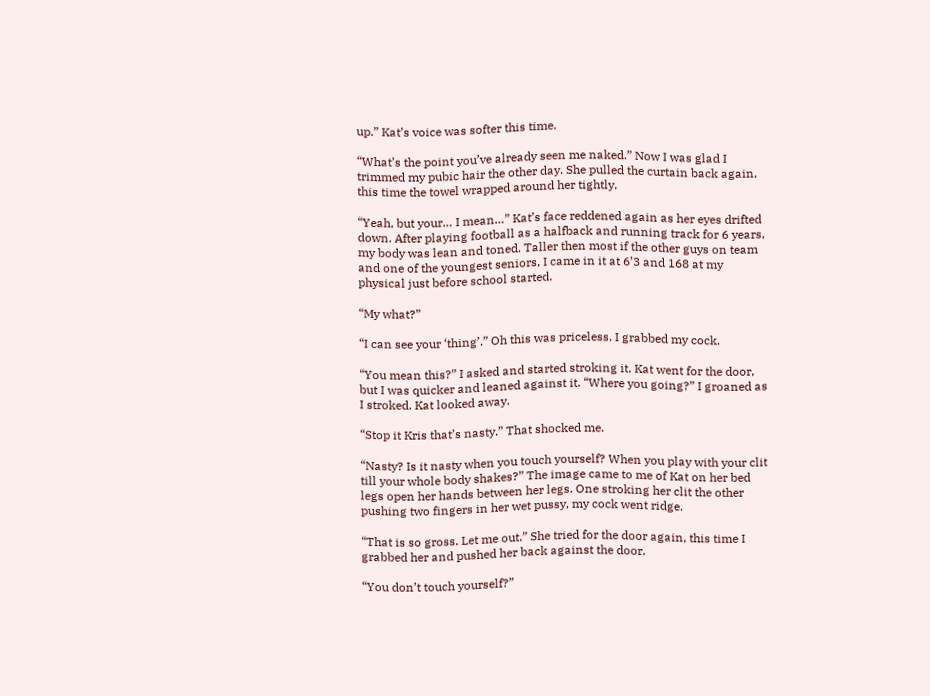up.” Kat’s voice was softer this time.

“What’s the point you’ve already seen me naked.” Now I was glad I trimmed my pubic hair the other day. She pulled the curtain back again, this time the towel wrapped around her tightly.

“Yeah, but your… I mean…” Kat’s face reddened again as her eyes drifted down. After playing football as a halfback and running track for 6 years, my body was lean and toned. Taller then most if the other guys on team and one of the youngest seniors, I came in it at 6’3 and 168 at my physical just before school started.

“My what?”

“I can see your ‘thing’.” Oh this was priceless. I grabbed my cock.

“You mean this?” I asked and started stroking it. Kat went for the door, but I was quicker and leaned against it. “Where you going?” I groaned as I stroked. Kat looked away.

“Stop it Kris that’s nasty.” That shocked me.

“Nasty? Is it nasty when you touch yourself? When you play with your clit till your whole body shakes?” The image came to me of Kat on her bed legs open her hands between her legs. One stroking her clit the other pushing two fingers in her wet pussy, my cock went ridge.

“That is so gross. Let me out.” She tried for the door again, this time I grabbed her and pushed her back against the door.

“You don’t touch yourself?”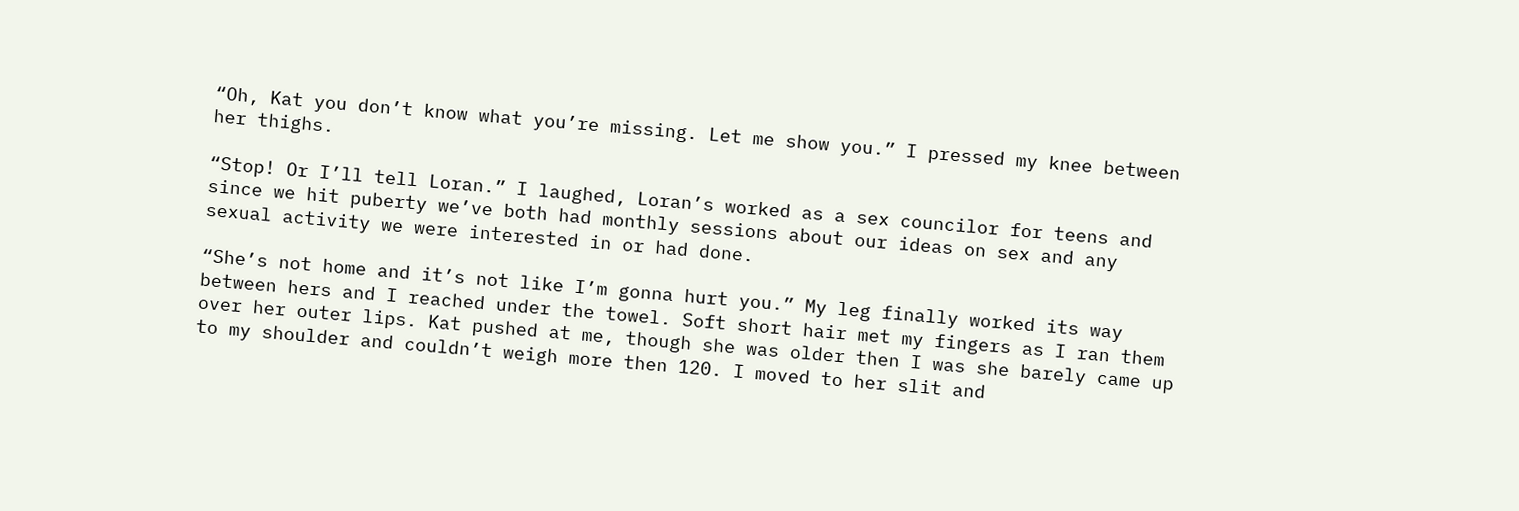“Oh, Kat you don’t know what you’re missing. Let me show you.” I pressed my knee between her thighs.

“Stop! Or I’ll tell Loran.” I laughed, Loran’s worked as a sex councilor for teens and since we hit puberty we’ve both had monthly sessions about our ideas on sex and any sexual activity we were interested in or had done.

“She’s not home and it’s not like I’m gonna hurt you.” My leg finally worked its way between hers and I reached under the towel. Soft short hair met my fingers as I ran them over her outer lips. Kat pushed at me, though she was older then I was she barely came up to my shoulder and couldn’t weigh more then 120. I moved to her slit and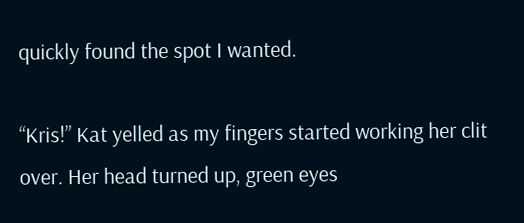quickly found the spot I wanted.

“Kris!” Kat yelled as my fingers started working her clit over. Her head turned up, green eyes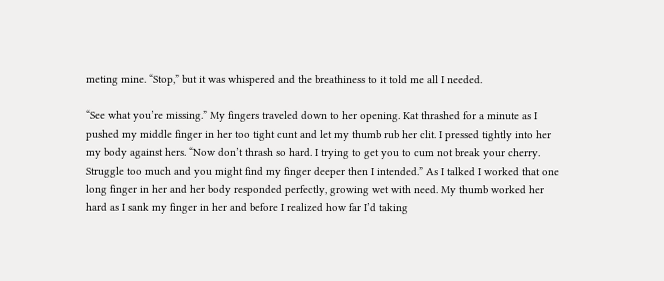meting mine. “Stop,” but it was whispered and the breathiness to it told me all I needed.

“See what you’re missing.” My fingers traveled down to her opening. Kat thrashed for a minute as I pushed my middle finger in her too tight cunt and let my thumb rub her clit. I pressed tightly into her my body against hers. “Now don’t thrash so hard. I trying to get you to cum not break your cherry. Struggle too much and you might find my finger deeper then I intended.” As I talked I worked that one long finger in her and her body responded perfectly, growing wet with need. My thumb worked her hard as I sank my finger in her and before I realized how far I’d taking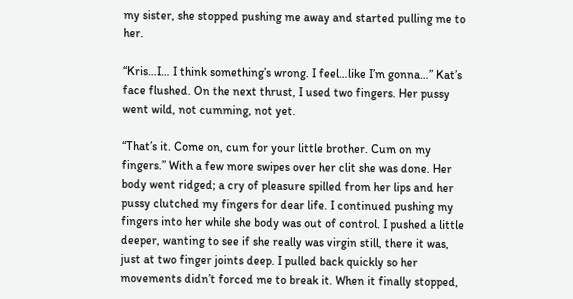my sister, she stopped pushing me away and started pulling me to her.

“Kris…I… I think something’s wrong. I feel…like I’m gonna…” Kat’s face flushed. On the next thrust, I used two fingers. Her pussy went wild, not cumming, not yet.

“That’s it. Come on, cum for your little brother. Cum on my fingers.” With a few more swipes over her clit she was done. Her body went ridged; a cry of pleasure spilled from her lips and her pussy clutched my fingers for dear life. I continued pushing my fingers into her while she body was out of control. I pushed a little deeper, wanting to see if she really was virgin still, there it was, just at two finger joints deep. I pulled back quickly so her movements didn’t forced me to break it. When it finally stopped,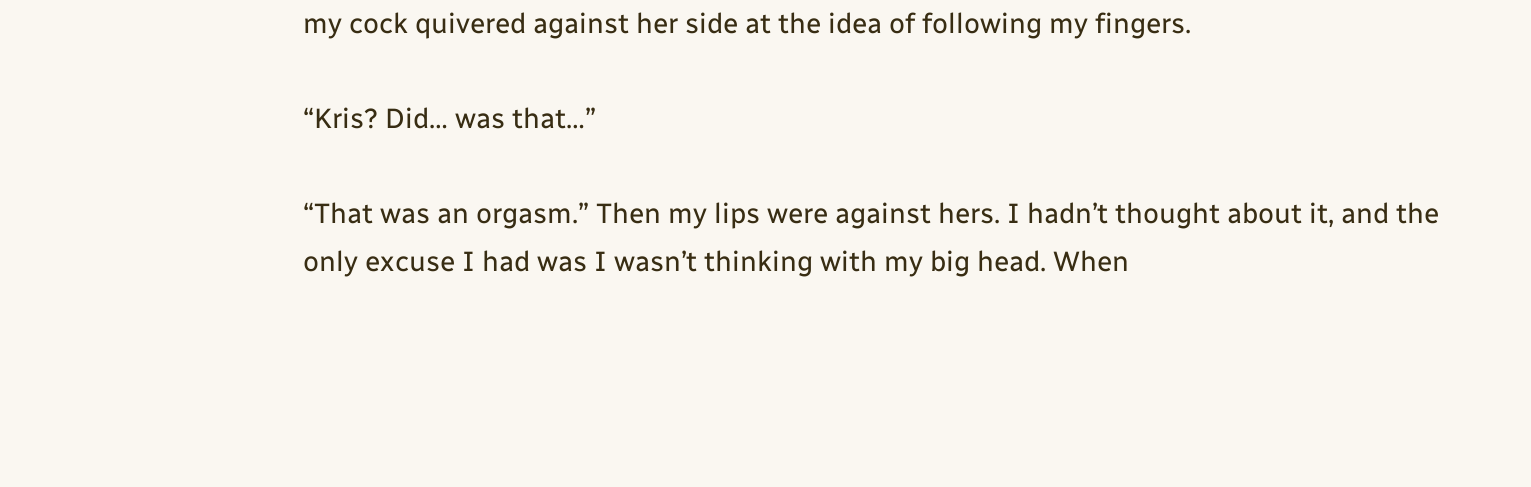my cock quivered against her side at the idea of following my fingers.

“Kris? Did… was that…”

“That was an orgasm.” Then my lips were against hers. I hadn’t thought about it, and the only excuse I had was I wasn’t thinking with my big head. When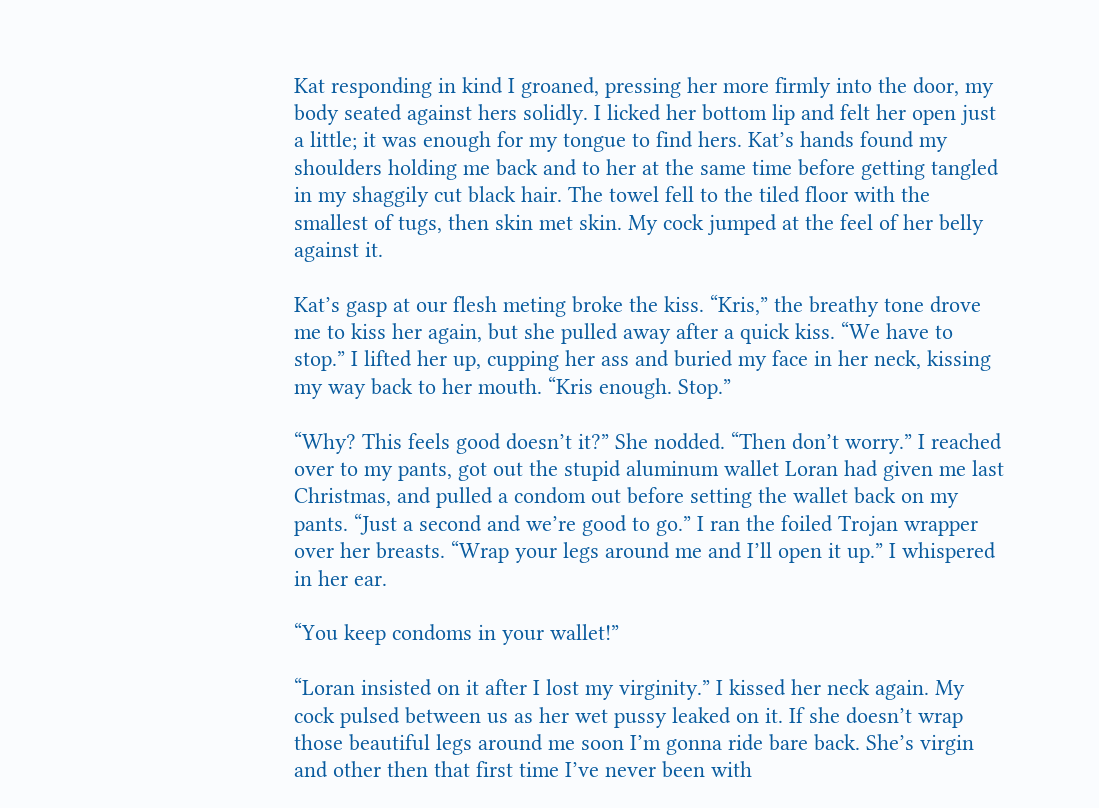Kat responding in kind I groaned, pressing her more firmly into the door, my body seated against hers solidly. I licked her bottom lip and felt her open just a little; it was enough for my tongue to find hers. Kat’s hands found my shoulders holding me back and to her at the same time before getting tangled in my shaggily cut black hair. The towel fell to the tiled floor with the smallest of tugs, then skin met skin. My cock jumped at the feel of her belly against it.

Kat’s gasp at our flesh meting broke the kiss. “Kris,” the breathy tone drove me to kiss her again, but she pulled away after a quick kiss. “We have to stop.” I lifted her up, cupping her ass and buried my face in her neck, kissing my way back to her mouth. “Kris enough. Stop.”

“Why? This feels good doesn’t it?” She nodded. “Then don’t worry.” I reached over to my pants, got out the stupid aluminum wallet Loran had given me last Christmas, and pulled a condom out before setting the wallet back on my pants. “Just a second and we’re good to go.” I ran the foiled Trojan wrapper over her breasts. “Wrap your legs around me and I’ll open it up.” I whispered in her ear.

“You keep condoms in your wallet!”

“Loran insisted on it after I lost my virginity.” I kissed her neck again. My cock pulsed between us as her wet pussy leaked on it. If she doesn’t wrap those beautiful legs around me soon I’m gonna ride bare back. She’s virgin and other then that first time I’ve never been with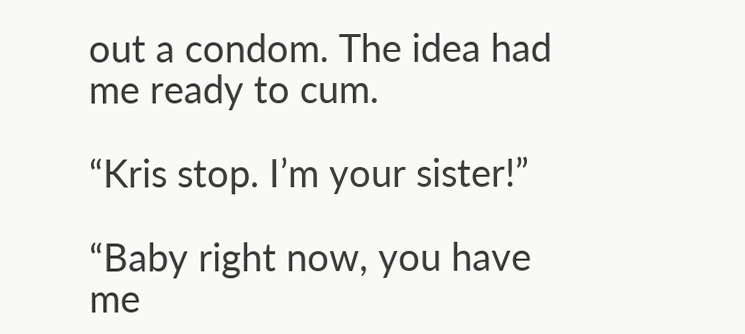out a condom. The idea had me ready to cum.

“Kris stop. I’m your sister!”

“Baby right now, you have me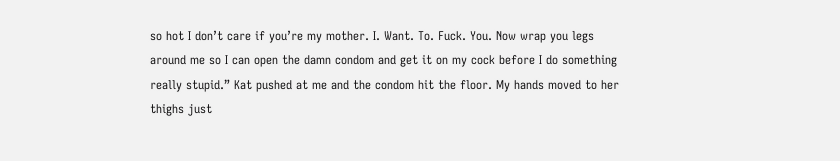so hot I don’t care if you’re my mother. I. Want. To. Fuck. You. Now wrap you legs around me so I can open the damn condom and get it on my cock before I do something really stupid.” Kat pushed at me and the condom hit the floor. My hands moved to her thighs just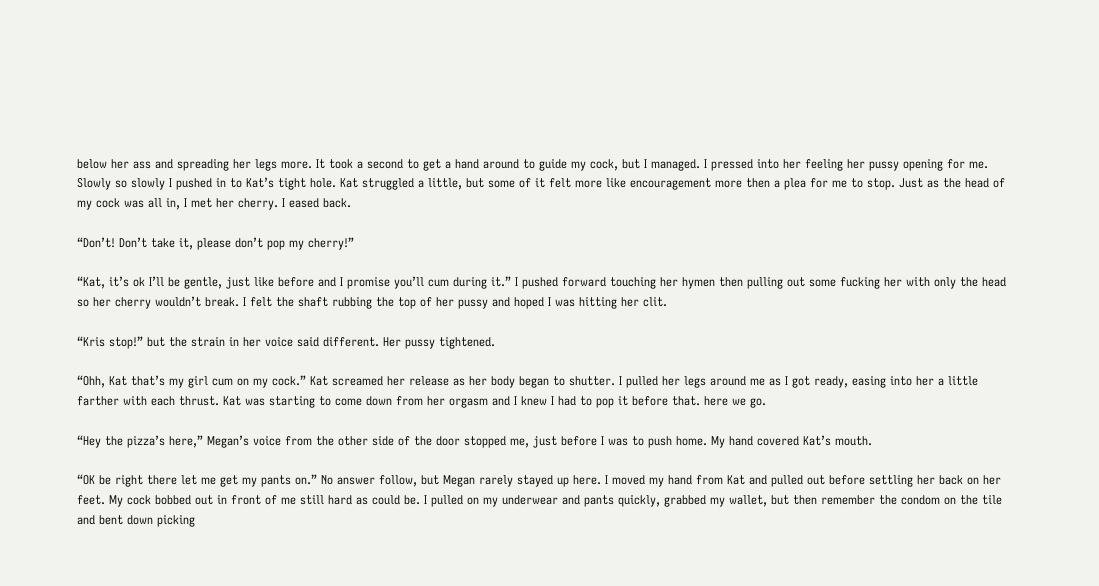below her ass and spreading her legs more. It took a second to get a hand around to guide my cock, but I managed. I pressed into her feeling her pussy opening for me. Slowly so slowly I pushed in to Kat’s tight hole. Kat struggled a little, but some of it felt more like encouragement more then a plea for me to stop. Just as the head of my cock was all in, I met her cherry. I eased back.

“Don’t! Don’t take it, please don’t pop my cherry!”

“Kat, it’s ok I’ll be gentle, just like before and I promise you’ll cum during it.” I pushed forward touching her hymen then pulling out some fucking her with only the head so her cherry wouldn’t break. I felt the shaft rubbing the top of her pussy and hoped I was hitting her clit.

“Kris stop!” but the strain in her voice said different. Her pussy tightened.

“Ohh, Kat that’s my girl cum on my cock.” Kat screamed her release as her body began to shutter. I pulled her legs around me as I got ready, easing into her a little farther with each thrust. Kat was starting to come down from her orgasm and I knew I had to pop it before that. here we go.

“Hey the pizza’s here,” Megan’s voice from the other side of the door stopped me, just before I was to push home. My hand covered Kat’s mouth.

“OK be right there let me get my pants on.” No answer follow, but Megan rarely stayed up here. I moved my hand from Kat and pulled out before settling her back on her feet. My cock bobbed out in front of me still hard as could be. I pulled on my underwear and pants quickly, grabbed my wallet, but then remember the condom on the tile and bent down picking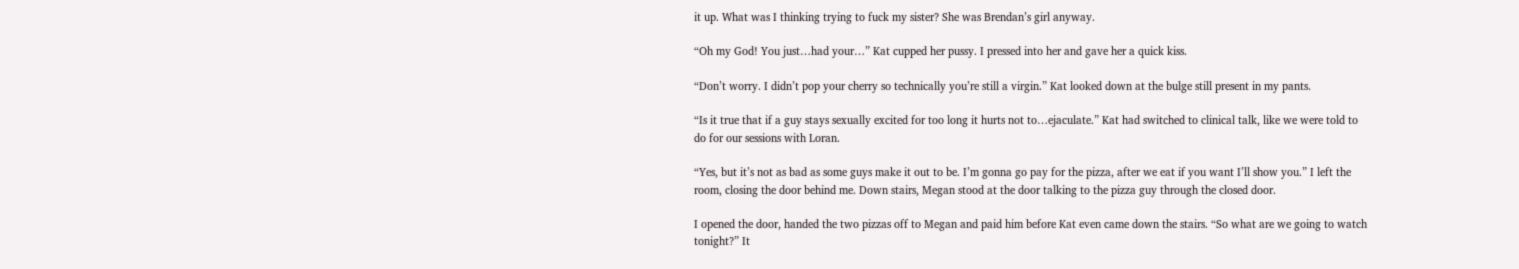it up. What was I thinking trying to fuck my sister? She was Brendan’s girl anyway.

“Oh my God! You just…had your…” Kat cupped her pussy. I pressed into her and gave her a quick kiss.

“Don’t worry. I didn’t pop your cherry so technically you’re still a virgin.” Kat looked down at the bulge still present in my pants.

“Is it true that if a guy stays sexually excited for too long it hurts not to…ejaculate.” Kat had switched to clinical talk, like we were told to do for our sessions with Loran.

“Yes, but it’s not as bad as some guys make it out to be. I’m gonna go pay for the pizza, after we eat if you want I’ll show you.” I left the room, closing the door behind me. Down stairs, Megan stood at the door talking to the pizza guy through the closed door.

I opened the door, handed the two pizzas off to Megan and paid him before Kat even came down the stairs. “So what are we going to watch tonight?” It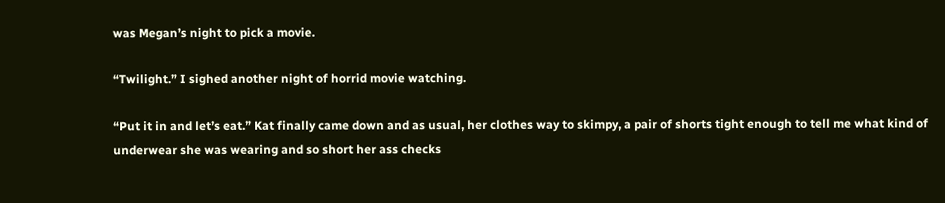was Megan’s night to pick a movie.

“Twilight.” I sighed another night of horrid movie watching.

“Put it in and let’s eat.” Kat finally came down and as usual, her clothes way to skimpy, a pair of shorts tight enough to tell me what kind of underwear she was wearing and so short her ass checks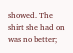showed. The shirt she had on was no better;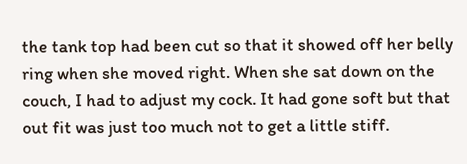the tank top had been cut so that it showed off her belly ring when she moved right. When she sat down on the couch, I had to adjust my cock. It had gone soft but that out fit was just too much not to get a little stiff.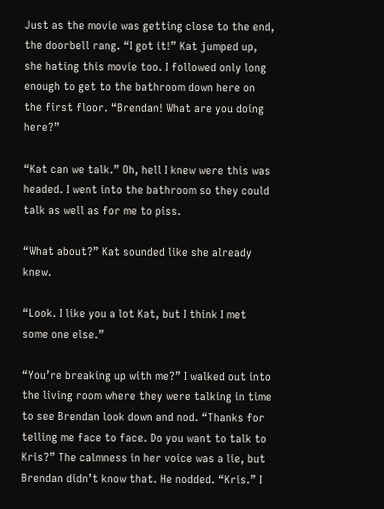Just as the movie was getting close to the end, the doorbell rang. “I got it!” Kat jumped up, she hating this movie too. I followed only long enough to get to the bathroom down here on the first floor. “Brendan! What are you doing here?”

“Kat can we talk.” Oh, hell I knew were this was headed. I went into the bathroom so they could talk as well as for me to piss.

“What about?” Kat sounded like she already knew.

“Look. I like you a lot Kat, but I think I met some one else.”

“You’re breaking up with me?” I walked out into the living room where they were talking in time to see Brendan look down and nod. “Thanks for telling me face to face. Do you want to talk to Kris?” The calmness in her voice was a lie, but Brendan didn’t know that. He nodded. “Kris.” I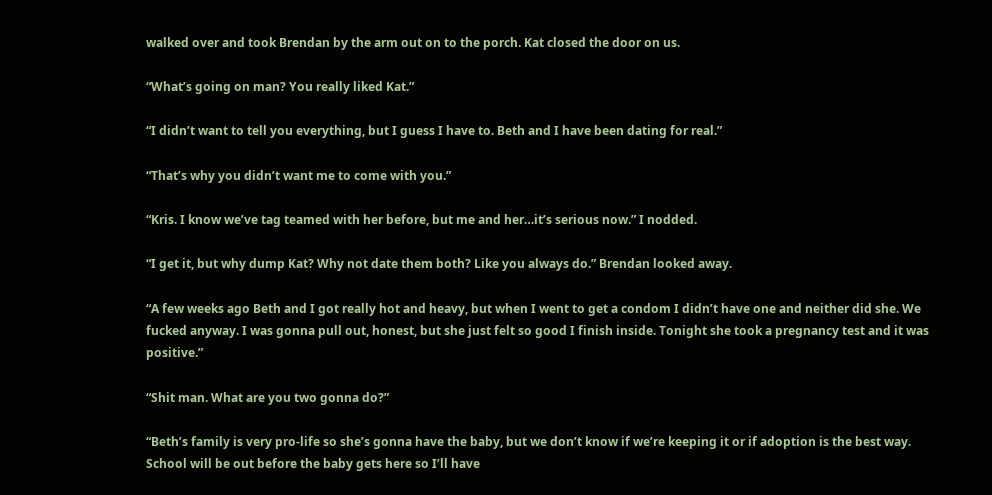walked over and took Brendan by the arm out on to the porch. Kat closed the door on us.

“What’s going on man? You really liked Kat.”

“I didn’t want to tell you everything, but I guess I have to. Beth and I have been dating for real.”

“That’s why you didn’t want me to come with you.”

“Kris. I know we’ve tag teamed with her before, but me and her…it’s serious now.” I nodded.

“I get it, but why dump Kat? Why not date them both? Like you always do.” Brendan looked away.

“A few weeks ago Beth and I got really hot and heavy, but when I went to get a condom I didn’t have one and neither did she. We fucked anyway. I was gonna pull out, honest, but she just felt so good I finish inside. Tonight she took a pregnancy test and it was positive.”

“Shit man. What are you two gonna do?”

“Beth’s family is very pro-life so she’s gonna have the baby, but we don’t know if we’re keeping it or if adoption is the best way. School will be out before the baby gets here so I’ll have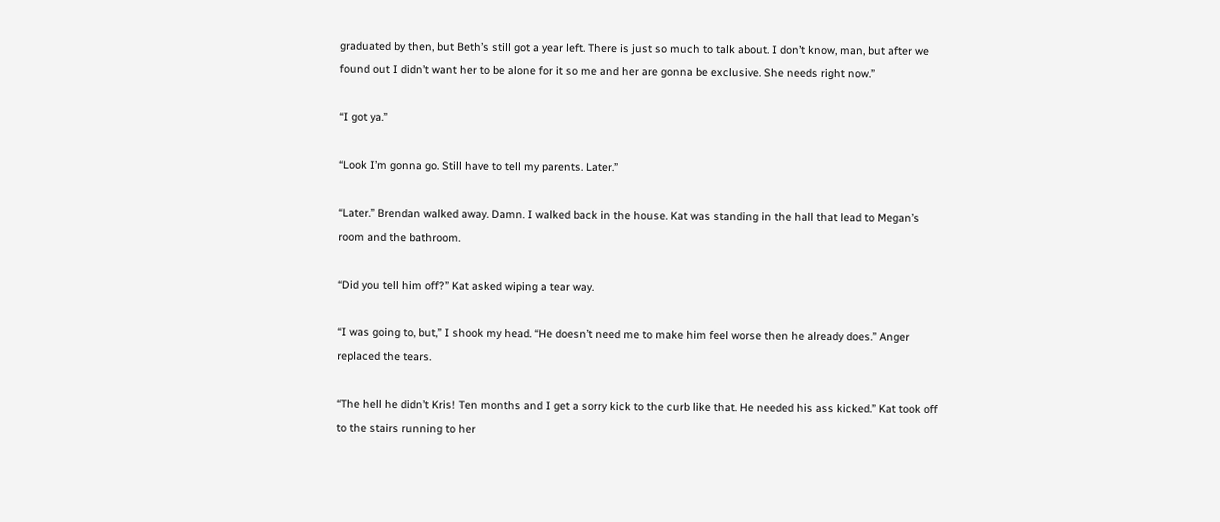graduated by then, but Beth’s still got a year left. There is just so much to talk about. I don’t know, man, but after we found out I didn’t want her to be alone for it so me and her are gonna be exclusive. She needs right now.”

“I got ya.”

“Look I’m gonna go. Still have to tell my parents. Later.”

“Later.” Brendan walked away. Damn. I walked back in the house. Kat was standing in the hall that lead to Megan’s room and the bathroom.

“Did you tell him off?” Kat asked wiping a tear way.

“I was going to, but,” I shook my head. “He doesn’t need me to make him feel worse then he already does.” Anger replaced the tears.

“The hell he didn’t Kris! Ten months and I get a sorry kick to the curb like that. He needed his ass kicked.” Kat took off to the stairs running to her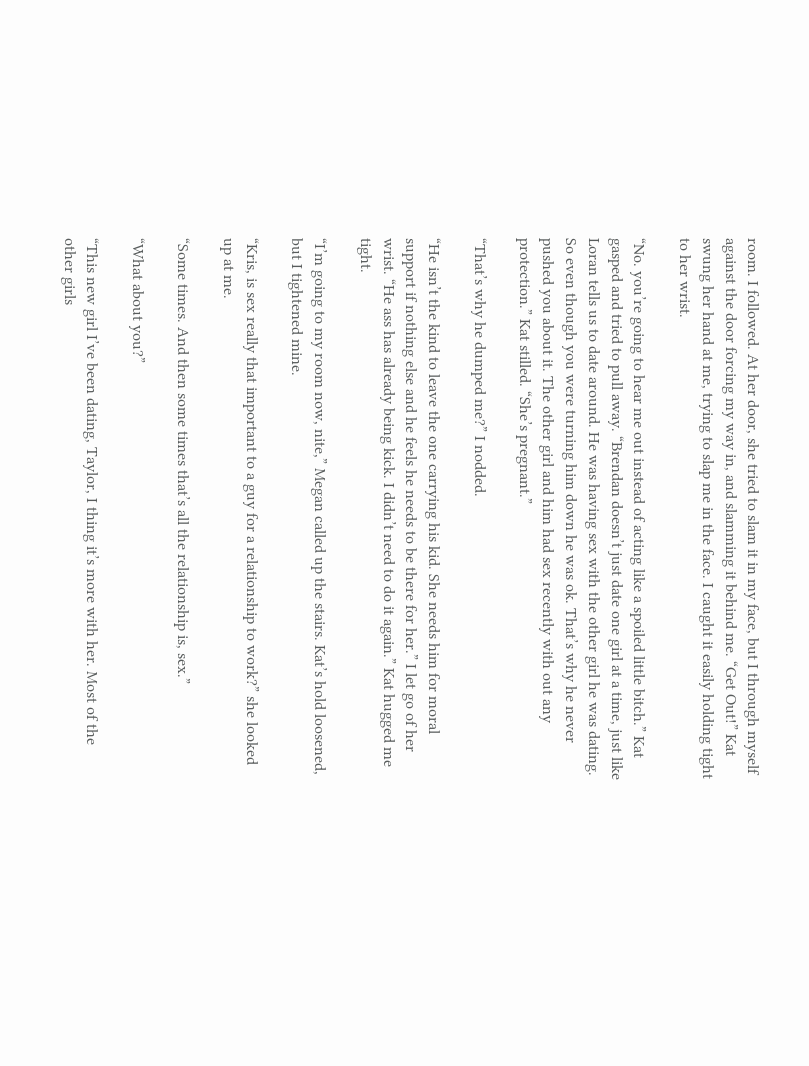room. I followed. At her door, she tried to slam it in my face, but I through myself against the door forcing my way in, and slamming it behind me. “Get Out!” Kat swung her hand at me, trying to slap me in the face. I caught it easily holding tight to her wrist.

“No. you’re going to hear me out instead of acting like a spoiled little bitch.” Kat gasped and tried to pull away. “Brendan doesn’t just date one girl at a time, just like Loran tells us to date around. He was having sex with the other girl he was dating. So even though you were turning him down he was ok. That’s why he never pushed you about it. The other girl and him had sex recently with out any protection.” Kat stilled. “She’s pregnant.”

“That’s why he dumped me?” I nodded.

“He isn’t the kind to leave the one carrying his kid. She needs him for moral support if nothing else and he feels he needs to be there for her.” I let go of her wrist. “He ass has already being kick. I didn’t need to do it again.” Kat hugged me tight.

“I’m going to my room now, nite,” Megan called up the stairs. Kat’s hold loosened, but I tightened mine.

“Kris, is sex really that important to a guy for a relationship to work?” she looked up at me.

“Some times. And then some times that’s all the relationship is, sex.”

“What about you?”

“This new girl I’ve been dating, Taylor, I thing it’s more with her. Most of the other girls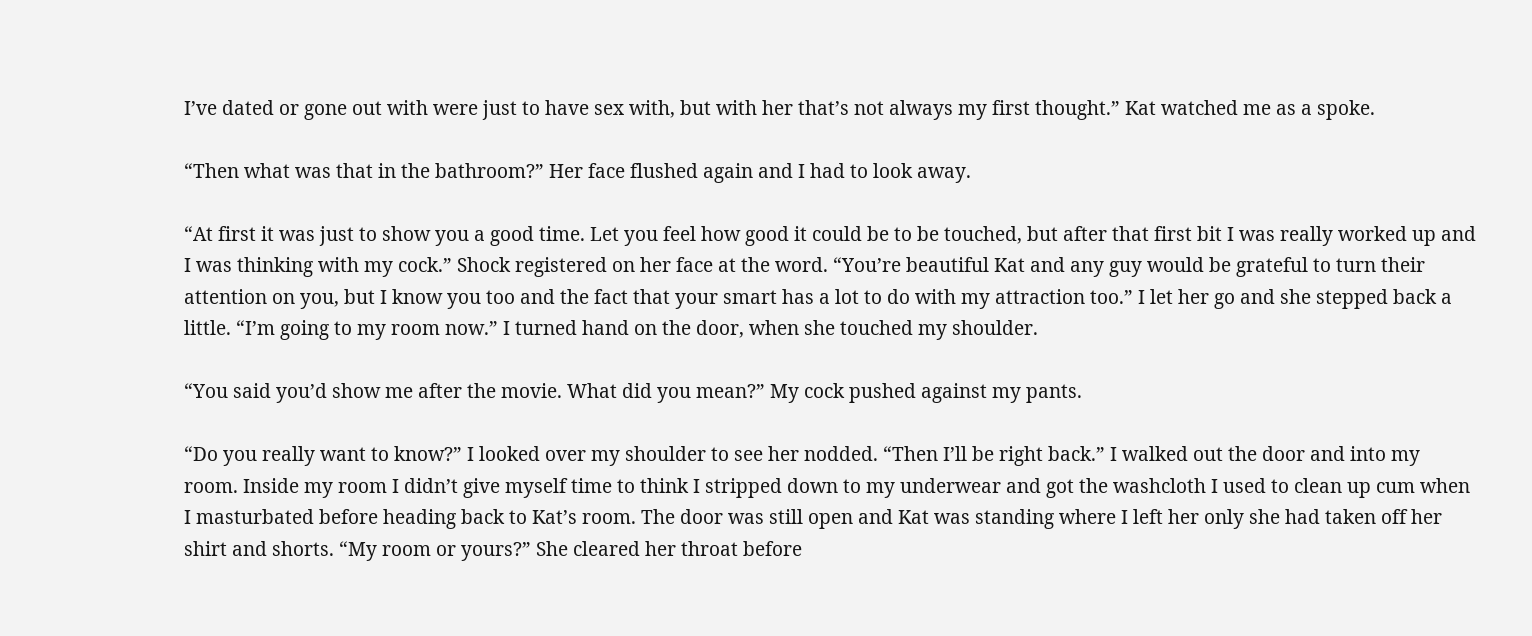I’ve dated or gone out with were just to have sex with, but with her that’s not always my first thought.” Kat watched me as a spoke.

“Then what was that in the bathroom?” Her face flushed again and I had to look away.

“At first it was just to show you a good time. Let you feel how good it could be to be touched, but after that first bit I was really worked up and I was thinking with my cock.” Shock registered on her face at the word. “You’re beautiful Kat and any guy would be grateful to turn their attention on you, but I know you too and the fact that your smart has a lot to do with my attraction too.” I let her go and she stepped back a little. “I’m going to my room now.” I turned hand on the door, when she touched my shoulder.

“You said you’d show me after the movie. What did you mean?” My cock pushed against my pants.

“Do you really want to know?” I looked over my shoulder to see her nodded. “Then I’ll be right back.” I walked out the door and into my room. Inside my room I didn’t give myself time to think I stripped down to my underwear and got the washcloth I used to clean up cum when I masturbated before heading back to Kat’s room. The door was still open and Kat was standing where I left her only she had taken off her shirt and shorts. “My room or yours?” She cleared her throat before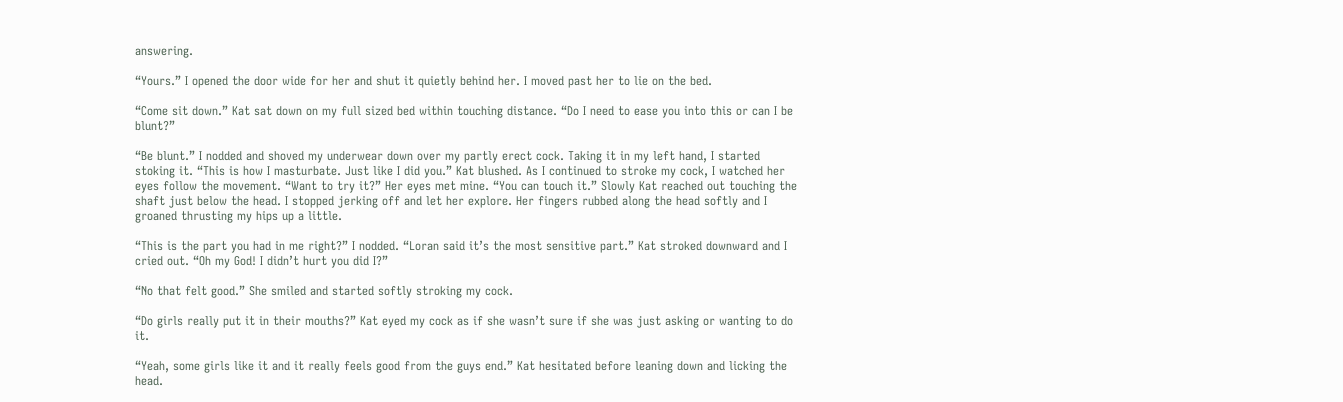answering.

“Yours.” I opened the door wide for her and shut it quietly behind her. I moved past her to lie on the bed.

“Come sit down.” Kat sat down on my full sized bed within touching distance. “Do I need to ease you into this or can I be blunt?”

“Be blunt.” I nodded and shoved my underwear down over my partly erect cock. Taking it in my left hand, I started stoking it. “This is how I masturbate. Just like I did you.” Kat blushed. As I continued to stroke my cock, I watched her eyes follow the movement. “Want to try it?” Her eyes met mine. “You can touch it.” Slowly Kat reached out touching the shaft just below the head. I stopped jerking off and let her explore. Her fingers rubbed along the head softly and I groaned thrusting my hips up a little.

“This is the part you had in me right?” I nodded. “Loran said it’s the most sensitive part.” Kat stroked downward and I cried out. “Oh my God! I didn’t hurt you did I?”

“No that felt good.” She smiled and started softly stroking my cock.

“Do girls really put it in their mouths?” Kat eyed my cock as if she wasn’t sure if she was just asking or wanting to do it.

“Yeah, some girls like it and it really feels good from the guys end.” Kat hesitated before leaning down and licking the head.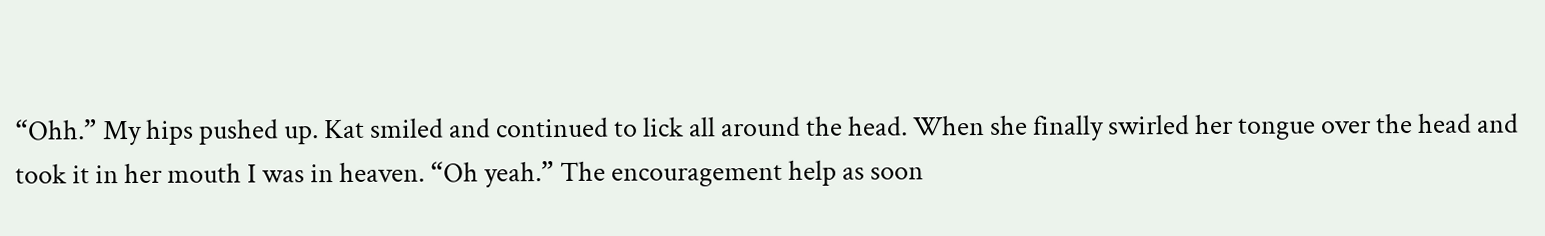“Ohh.” My hips pushed up. Kat smiled and continued to lick all around the head. When she finally swirled her tongue over the head and took it in her mouth I was in heaven. “Oh yeah.” The encouragement help as soon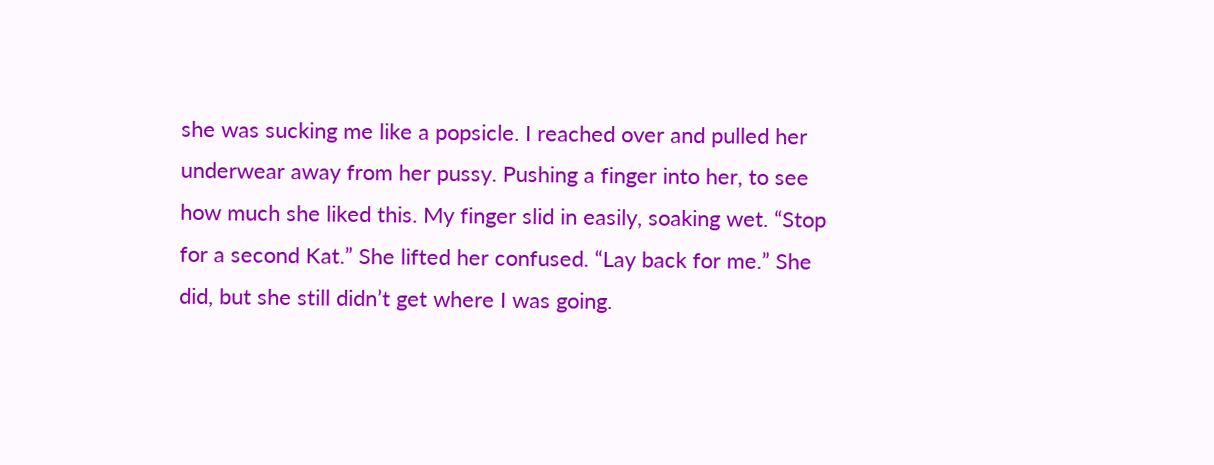she was sucking me like a popsicle. I reached over and pulled her underwear away from her pussy. Pushing a finger into her, to see how much she liked this. My finger slid in easily, soaking wet. “Stop for a second Kat.” She lifted her confused. “Lay back for me.” She did, but she still didn’t get where I was going.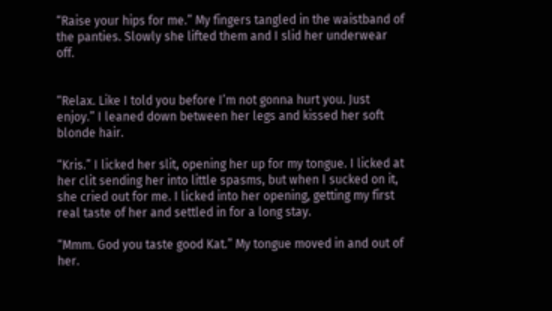“Raise your hips for me.” My fingers tangled in the waistband of the panties. Slowly she lifted them and I slid her underwear off.


“Relax. Like I told you before I’m not gonna hurt you. Just enjoy.” I leaned down between her legs and kissed her soft blonde hair.

“Kris.” I licked her slit, opening her up for my tongue. I licked at her clit sending her into little spasms, but when I sucked on it, she cried out for me. I licked into her opening, getting my first real taste of her and settled in for a long stay.

“Mmm. God you taste good Kat.” My tongue moved in and out of her.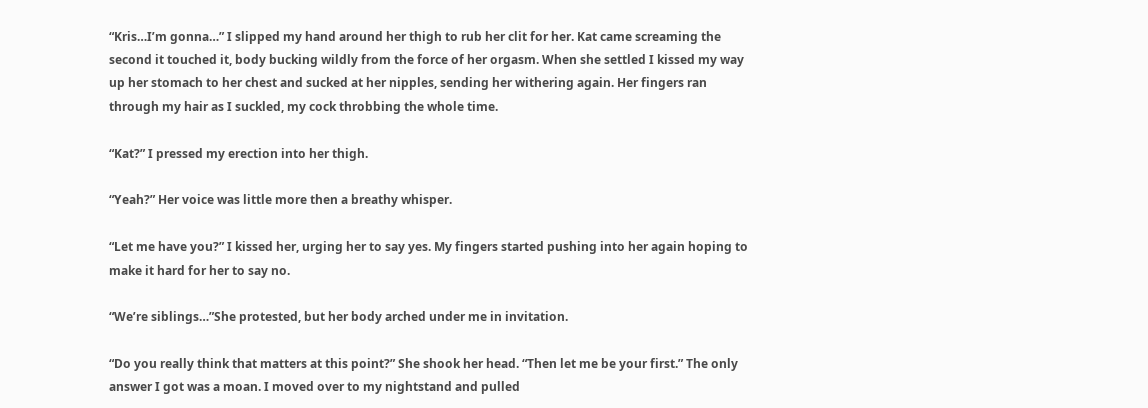“Kris…I’m gonna…” I slipped my hand around her thigh to rub her clit for her. Kat came screaming the second it touched it, body bucking wildly from the force of her orgasm. When she settled I kissed my way up her stomach to her chest and sucked at her nipples, sending her withering again. Her fingers ran through my hair as I suckled, my cock throbbing the whole time.

“Kat?” I pressed my erection into her thigh.

“Yeah?” Her voice was little more then a breathy whisper.

“Let me have you?” I kissed her, urging her to say yes. My fingers started pushing into her again hoping to make it hard for her to say no.

“We’re siblings…”She protested, but her body arched under me in invitation.

“Do you really think that matters at this point?” She shook her head. “Then let me be your first.” The only answer I got was a moan. I moved over to my nightstand and pulled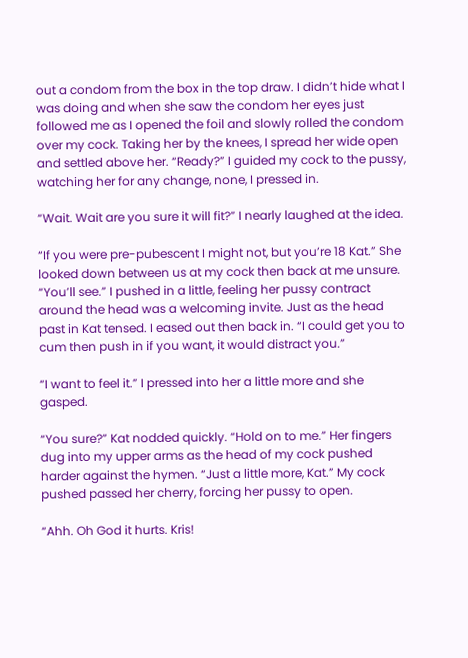out a condom from the box in the top draw. I didn’t hide what I was doing and when she saw the condom her eyes just followed me as I opened the foil and slowly rolled the condom over my cock. Taking her by the knees, I spread her wide open and settled above her. “Ready?” I guided my cock to the pussy, watching her for any change, none, I pressed in.

“Wait. Wait are you sure it will fit?” I nearly laughed at the idea.

“If you were pre-pubescent I might not, but you’re 18 Kat.” She looked down between us at my cock then back at me unsure. “You’ll see.” I pushed in a little, feeling her pussy contract around the head was a welcoming invite. Just as the head past in Kat tensed. I eased out then back in. “I could get you to cum then push in if you want, it would distract you.”

“I want to feel it.” I pressed into her a little more and she gasped.

“You sure?” Kat nodded quickly. “Hold on to me.” Her fingers dug into my upper arms as the head of my cock pushed harder against the hymen. “Just a little more, Kat.” My cock pushed passed her cherry, forcing her pussy to open.

“Ahh. Oh God it hurts. Kris!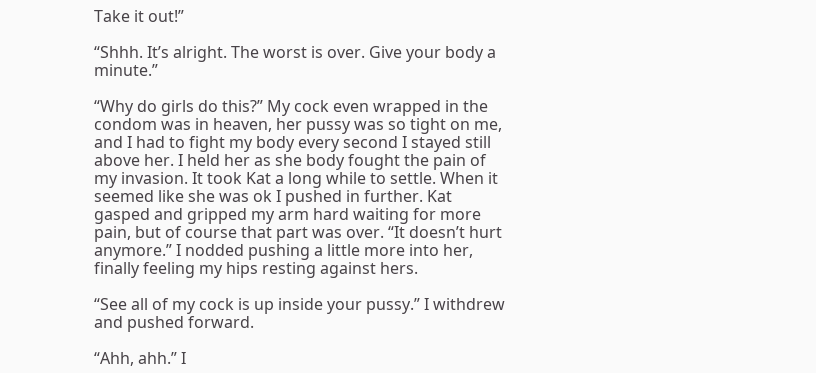Take it out!”

“Shhh. It’s alright. The worst is over. Give your body a minute.”

“Why do girls do this?” My cock even wrapped in the condom was in heaven, her pussy was so tight on me, and I had to fight my body every second I stayed still above her. I held her as she body fought the pain of my invasion. It took Kat a long while to settle. When it seemed like she was ok I pushed in further. Kat gasped and gripped my arm hard waiting for more pain, but of course that part was over. “It doesn’t hurt anymore.” I nodded pushing a little more into her, finally feeling my hips resting against hers.

“See all of my cock is up inside your pussy.” I withdrew and pushed forward.

“Ahh, ahh.” I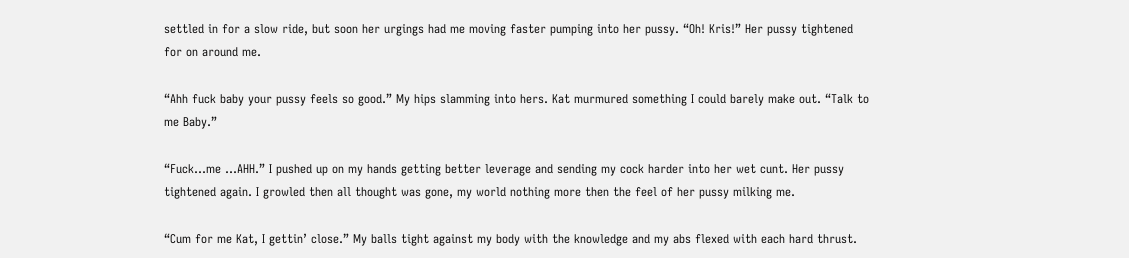settled in for a slow ride, but soon her urgings had me moving faster pumping into her pussy. “Oh! Kris!” Her pussy tightened for on around me.

“Ahh fuck baby your pussy feels so good.” My hips slamming into hers. Kat murmured something I could barely make out. “Talk to me Baby.”

“Fuck…me …AHH.” I pushed up on my hands getting better leverage and sending my cock harder into her wet cunt. Her pussy tightened again. I growled then all thought was gone, my world nothing more then the feel of her pussy milking me.

“Cum for me Kat, I gettin’ close.” My balls tight against my body with the knowledge and my abs flexed with each hard thrust.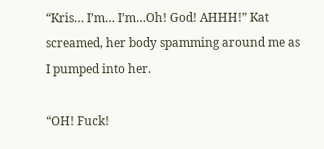“Kris… I’m… I’m…Oh! God! AHHH!” Kat screamed, her body spamming around me as I pumped into her.

“OH! Fuck!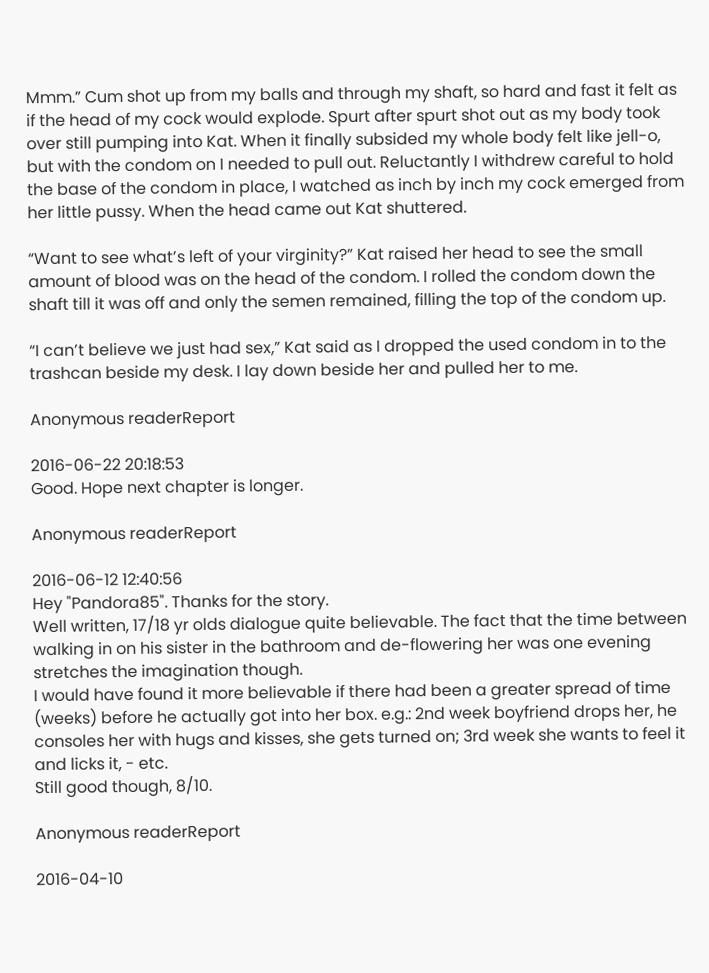Mmm.” Cum shot up from my balls and through my shaft, so hard and fast it felt as if the head of my cock would explode. Spurt after spurt shot out as my body took over still pumping into Kat. When it finally subsided my whole body felt like jell-o, but with the condom on I needed to pull out. Reluctantly I withdrew careful to hold the base of the condom in place, I watched as inch by inch my cock emerged from her little pussy. When the head came out Kat shuttered.

“Want to see what’s left of your virginity?” Kat raised her head to see the small amount of blood was on the head of the condom. I rolled the condom down the shaft till it was off and only the semen remained, filling the top of the condom up.

“I can’t believe we just had sex,” Kat said as I dropped the used condom in to the trashcan beside my desk. I lay down beside her and pulled her to me.

Anonymous readerReport

2016-06-22 20:18:53
Good. Hope next chapter is longer.

Anonymous readerReport

2016-06-12 12:40:56
Hey "Pandora85". Thanks for the story.
Well written, 17/18 yr olds dialogue quite believable. The fact that the time between walking in on his sister in the bathroom and de-flowering her was one evening stretches the imagination though.
I would have found it more believable if there had been a greater spread of time (weeks) before he actually got into her box. e.g.: 2nd week boyfriend drops her, he consoles her with hugs and kisses, she gets turned on; 3rd week she wants to feel it and licks it, - etc.
Still good though, 8/10.

Anonymous readerReport

2016-04-10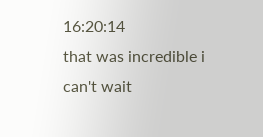16:20:14
that was incredible i can't wait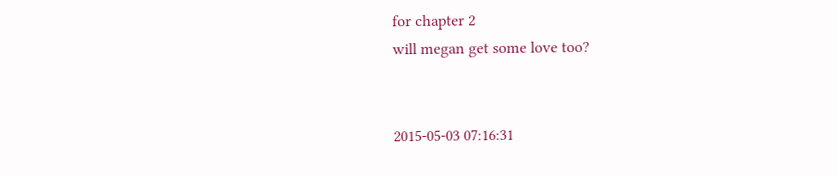for chapter 2
will megan get some love too?


2015-05-03 07:16:31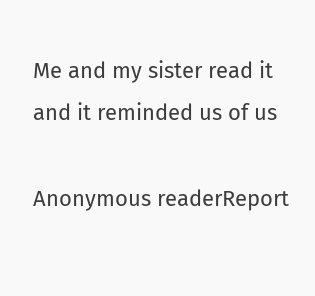Me and my sister read it and it reminded us of us

Anonymous readerReport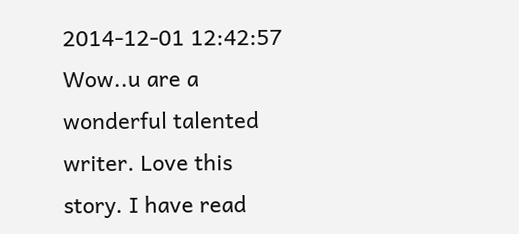2014-12-01 12:42:57
Wow..u are a wonderful talented writer. Love this story. I have read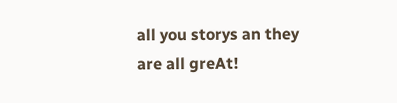all you storys an they are all greAt!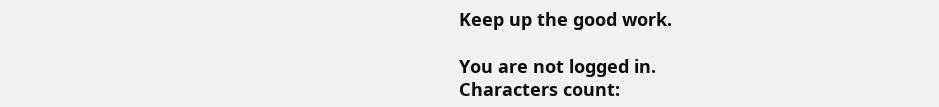Keep up the good work.

You are not logged in.
Characters count: